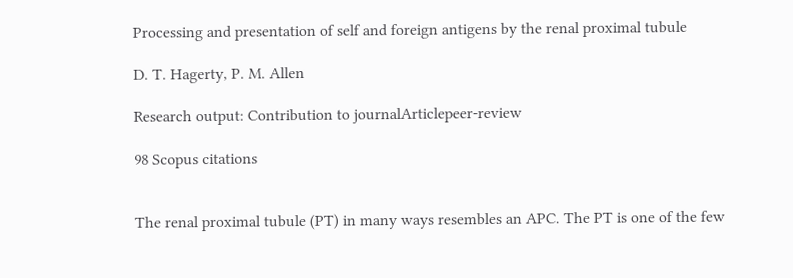Processing and presentation of self and foreign antigens by the renal proximal tubule

D. T. Hagerty, P. M. Allen

Research output: Contribution to journalArticlepeer-review

98 Scopus citations


The renal proximal tubule (PT) in many ways resembles an APC. The PT is one of the few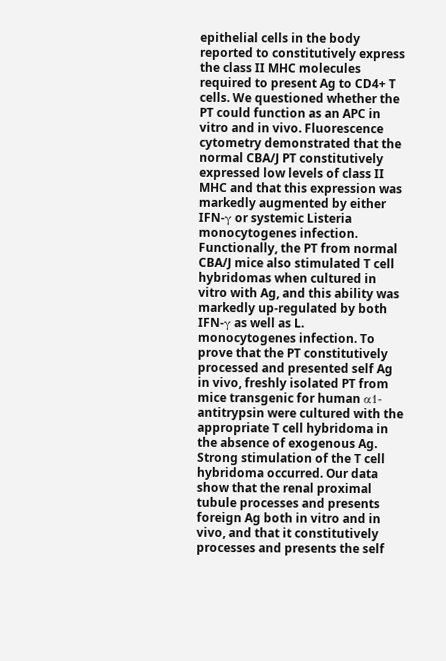epithelial cells in the body reported to constitutively express the class II MHC molecules required to present Ag to CD4+ T cells. We questioned whether the PT could function as an APC in vitro and in vivo. Fluorescence cytometry demonstrated that the normal CBA/J PT constitutively expressed low levels of class II MHC and that this expression was markedly augmented by either IFN-γ or systemic Listeria monocytogenes infection. Functionally, the PT from normal CBA/J mice also stimulated T cell hybridomas when cultured in vitro with Ag, and this ability was markedly up-regulated by both IFN-γ as well as L. monocytogenes infection. To prove that the PT constitutively processed and presented self Ag in vivo, freshly isolated PT from mice transgenic for human α1-antitrypsin were cultured with the appropriate T cell hybridoma in the absence of exogenous Ag. Strong stimulation of the T cell hybridoma occurred. Our data show that the renal proximal tubule processes and presents foreign Ag both in vitro and in vivo, and that it constitutively processes and presents the self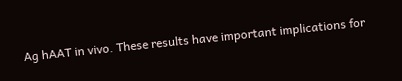Ag hAAT in vivo. These results have important implications for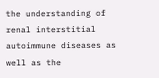the understanding of renal interstitial autoimmune diseases as well as the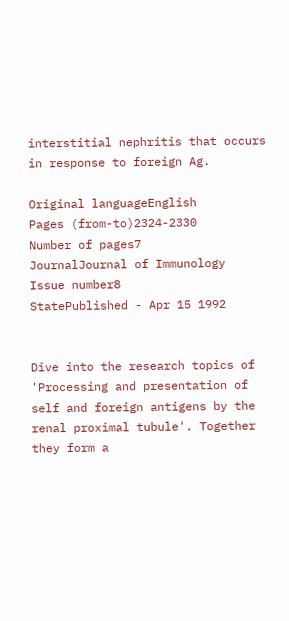interstitial nephritis that occurs in response to foreign Ag.

Original languageEnglish
Pages (from-to)2324-2330
Number of pages7
JournalJournal of Immunology
Issue number8
StatePublished - Apr 15 1992


Dive into the research topics of 'Processing and presentation of self and foreign antigens by the renal proximal tubule'. Together they form a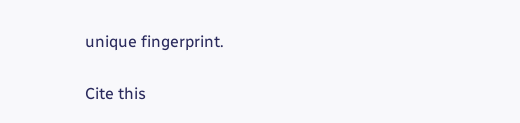unique fingerprint.

Cite this